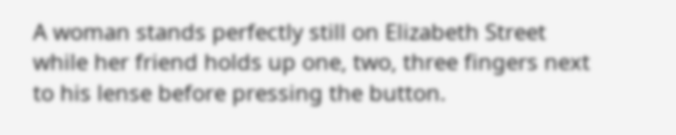A woman stands perfectly still on Elizabeth Street while her friend holds up one, two, three fingers next to his lense before pressing the button.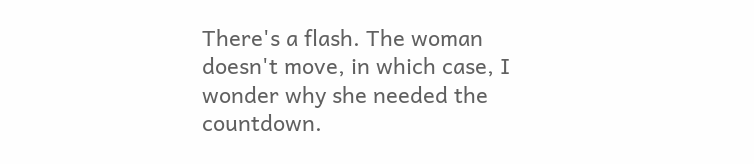There's a flash. The woman doesn't move, in which case, I wonder why she needed the countdown.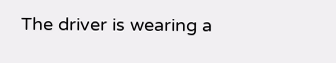The driver is wearing a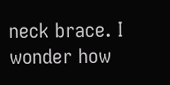neck brace. I wonder how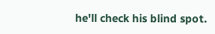he'll check his blind spot.